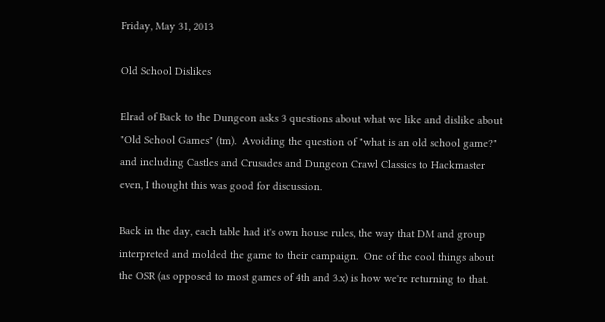Friday, May 31, 2013

Old School Dislikes

Elrad of Back to the Dungeon asks 3 questions about what we like and dislike about "Old School Games" (tm).  Avoiding the question of "what is an old school game?" and including Castles and Crusades and Dungeon Crawl Classics to Hackmaster even, I thought this was good for discussion.

Back in the day, each table had it's own house rules, the way that DM and group interpreted and molded the game to their campaign.  One of the cool things about the OSR (as opposed to most games of 4th and 3.x) is how we're returning to that.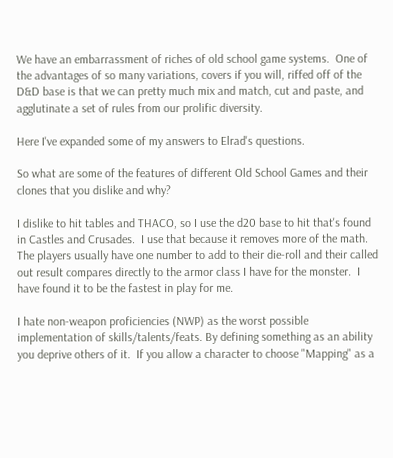We have an embarrassment of riches of old school game systems.  One of the advantages of so many variations, covers if you will, riffed off of the D&D base is that we can pretty much mix and match, cut and paste, and agglutinate a set of rules from our prolific diversity.

Here I've expanded some of my answers to Elrad's questions.

So what are some of the features of different Old School Games and their clones that you dislike and why?

I dislike to hit tables and THACO, so I use the d20 base to hit that's found in Castles and Crusades.  I use that because it removes more of the math.  The players usually have one number to add to their die-roll and their called out result compares directly to the armor class I have for the monster.  I have found it to be the fastest in play for me.

I hate non-weapon proficiencies (NWP) as the worst possible implementation of skills/talents/feats. By defining something as an ability you deprive others of it.  If you allow a character to choose "Mapping" as a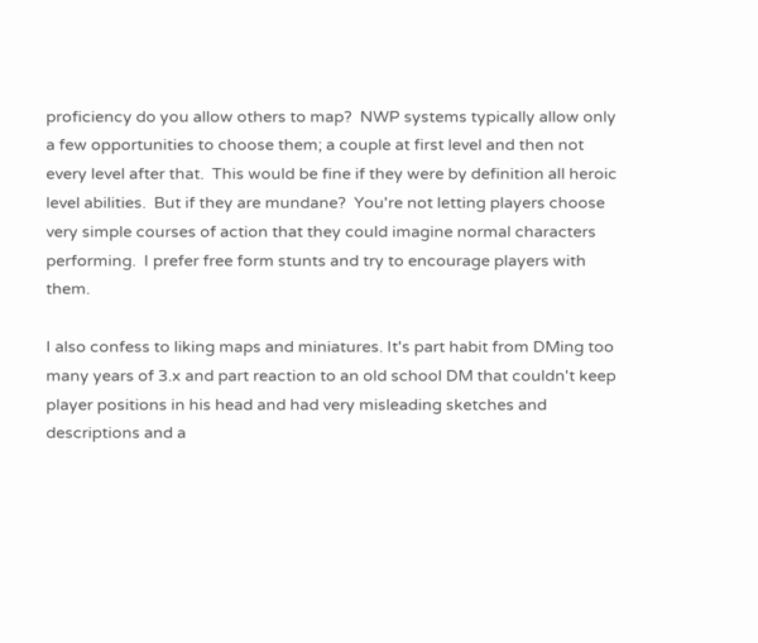proficiency do you allow others to map?  NWP systems typically allow only a few opportunities to choose them; a couple at first level and then not every level after that.  This would be fine if they were by definition all heroic level abilities.  But if they are mundane?  You're not letting players choose very simple courses of action that they could imagine normal characters performing.  I prefer free form stunts and try to encourage players with them.

I also confess to liking maps and miniatures. It's part habit from DMing too many years of 3.x and part reaction to an old school DM that couldn't keep player positions in his head and had very misleading sketches and descriptions and a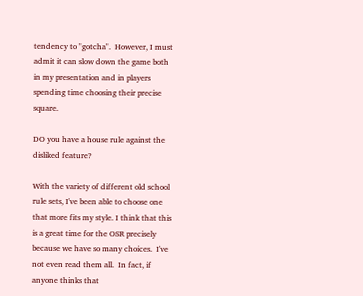tendency to "gotcha".  However, I must admit it can slow down the game both in my presentation and in players spending time choosing their precise square.

DO you have a house rule against the disliked feature?

With the variety of different old school rule sets, I've been able to choose one that more fits my style. I think that this is a great time for the OSR precisely because we have so many choices.  I've not even read them all.  In fact, if anyone thinks that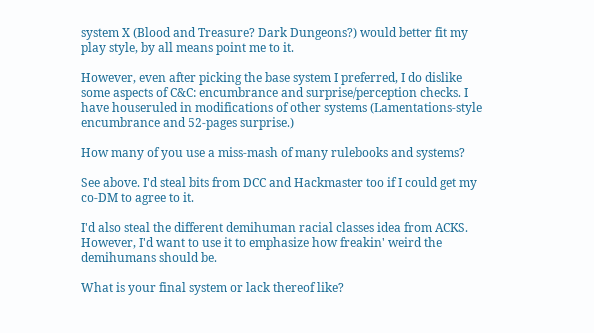system X (Blood and Treasure? Dark Dungeons?) would better fit my play style, by all means point me to it.

However, even after picking the base system I preferred, I do dislike some aspects of C&C: encumbrance and surprise/perception checks. I have houseruled in modifications of other systems (Lamentations-style encumbrance and 52-pages surprise.)

How many of you use a miss-mash of many rulebooks and systems?

See above. I'd steal bits from DCC and Hackmaster too if I could get my co-DM to agree to it.

I'd also steal the different demihuman racial classes idea from ACKS.  However, I'd want to use it to emphasize how freakin' weird the demihumans should be.

What is your final system or lack thereof like?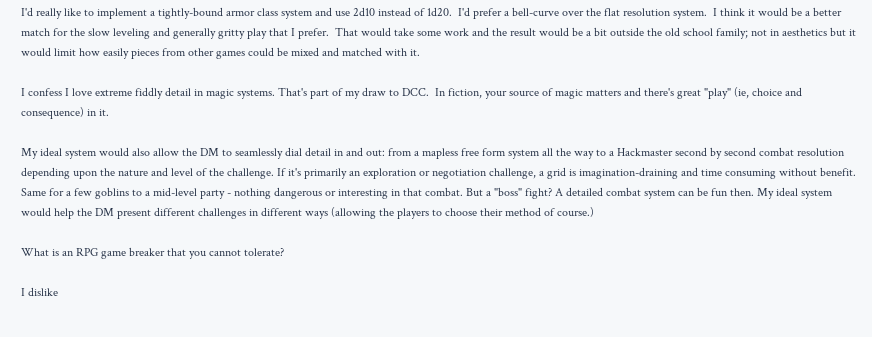I'd really like to implement a tightly-bound armor class system and use 2d10 instead of 1d20.  I'd prefer a bell-curve over the flat resolution system.  I think it would be a better match for the slow leveling and generally gritty play that I prefer.  That would take some work and the result would be a bit outside the old school family; not in aesthetics but it would limit how easily pieces from other games could be mixed and matched with it.

I confess I love extreme fiddly detail in magic systems. That's part of my draw to DCC.  In fiction, your source of magic matters and there's great "play" (ie, choice and consequence) in it.

My ideal system would also allow the DM to seamlessly dial detail in and out: from a mapless free form system all the way to a Hackmaster second by second combat resolution depending upon the nature and level of the challenge. If it's primarily an exploration or negotiation challenge, a grid is imagination-draining and time consuming without benefit. Same for a few goblins to a mid-level party - nothing dangerous or interesting in that combat. But a "boss" fight? A detailed combat system can be fun then. My ideal system would help the DM present different challenges in different ways (allowing the players to choose their method of course.)

What is an RPG game breaker that you cannot tolerate?

I dislike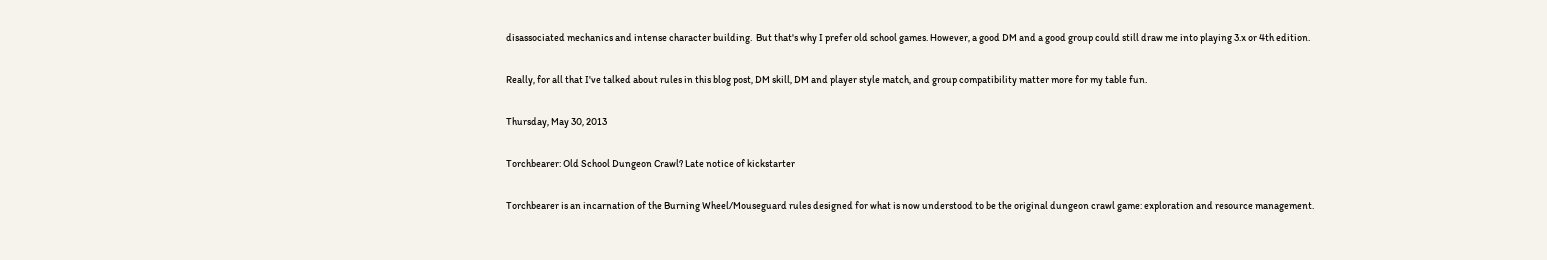disassociated mechanics and intense character building.  But that's why I prefer old school games. However, a good DM and a good group could still draw me into playing 3.x or 4th edition.

Really, for all that I've talked about rules in this blog post, DM skill, DM and player style match, and group compatibility matter more for my table fun.

Thursday, May 30, 2013

Torchbearer: Old School Dungeon Crawl? Late notice of kickstarter

Torchbearer is an incarnation of the Burning Wheel/Mouseguard rules designed for what is now understood to be the original dungeon crawl game: exploration and resource management.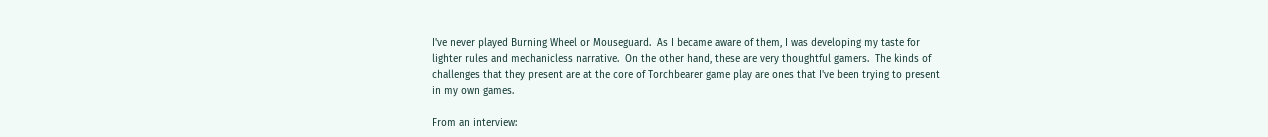I've never played Burning Wheel or Mouseguard.  As I became aware of them, I was developing my taste for lighter rules and mechanicless narrative.  On the other hand, these are very thoughtful gamers.  The kinds of challenges that they present are at the core of Torchbearer game play are ones that I've been trying to present in my own games.

From an interview: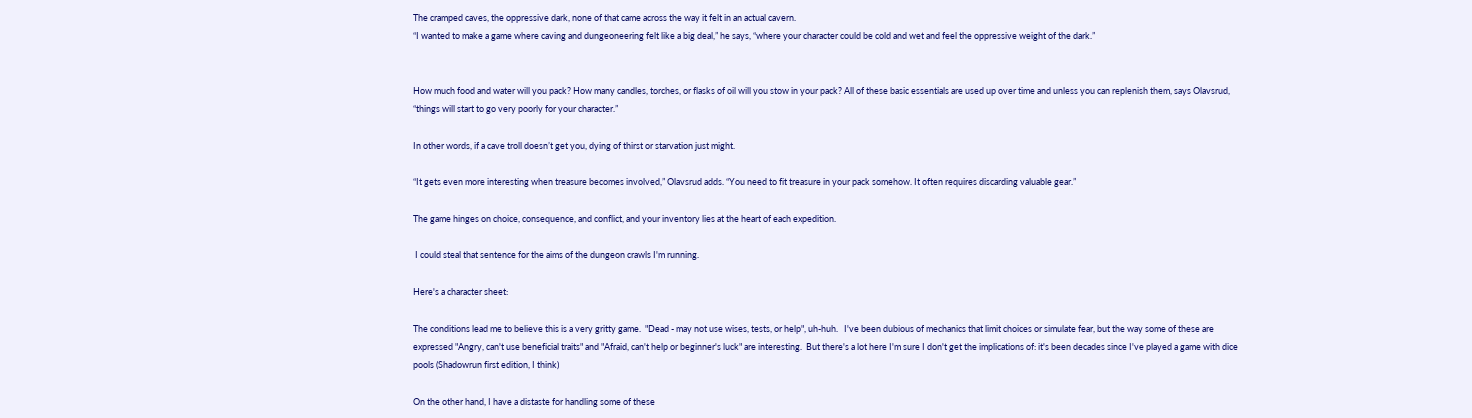The cramped caves, the oppressive dark, none of that came across the way it felt in an actual cavern.
“I wanted to make a game where caving and dungeoneering felt like a big deal,” he says, “where your character could be cold and wet and feel the oppressive weight of the dark.”


How much food and water will you pack? How many candles, torches, or flasks of oil will you stow in your pack? All of these basic essentials are used up over time and unless you can replenish them, says Olavsrud, “things will start to go very poorly for your character.”

In other words, if a cave troll doesn’t get you, dying of thirst or starvation just might.

“It gets even more interesting when treasure becomes involved,” Olavsrud adds. “You need to fit treasure in your pack somehow. It often requires discarding valuable gear.”

The game hinges on choice, consequence, and conflict, and your inventory lies at the heart of each expedition.

 I could steal that sentence for the aims of the dungeon crawls I'm running.

Here's a character sheet:

The conditions lead me to believe this is a very gritty game.  "Dead - may not use wises, tests, or help", uh-huh.   I've been dubious of mechanics that limit choices or simulate fear, but the way some of these are expressed "Angry, can't use beneficial traits" and "Afraid, can't help or beginner's luck" are interesting.  But there's a lot here I'm sure I don't get the implications of: it's been decades since I've played a game with dice pools (Shadowrun first edition, I think)

On the other hand, I have a distaste for handling some of these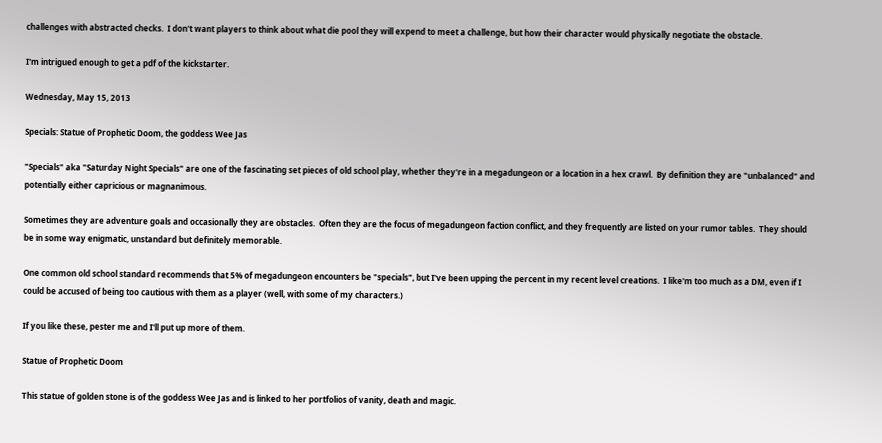challenges with abstracted checks.  I don't want players to think about what die pool they will expend to meet a challenge, but how their character would physically negotiate the obstacle.

I'm intrigued enough to get a pdf of the kickstarter.

Wednesday, May 15, 2013

Specials: Statue of Prophetic Doom, the goddess Wee Jas

"Specials" aka "Saturday Night Specials" are one of the fascinating set pieces of old school play, whether they're in a megadungeon or a location in a hex crawl.  By definition they are "unbalanced" and potentially either capricious or magnanimous.

Sometimes they are adventure goals and occasionally they are obstacles.  Often they are the focus of megadungeon faction conflict, and they frequently are listed on your rumor tables.  They should be in some way enigmatic, unstandard but definitely memorable.

One common old school standard recommends that 5% of megadungeon encounters be "specials", but I've been upping the percent in my recent level creations.  I like'm too much as a DM, even if I could be accused of being too cautious with them as a player (well, with some of my characters.)

If you like these, pester me and I'll put up more of them.

Statue of Prophetic Doom

This statue of golden stone is of the goddess Wee Jas and is linked to her portfolios of vanity, death and magic.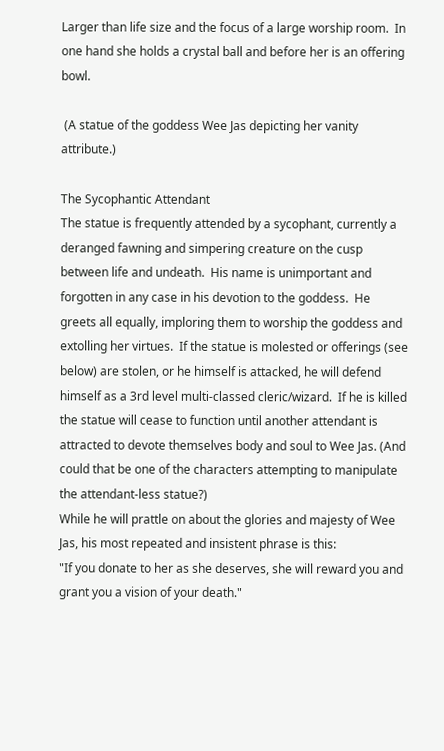Larger than life size and the focus of a large worship room.  In one hand she holds a crystal ball and before her is an offering bowl.

 (A statue of the goddess Wee Jas depicting her vanity attribute.)

The Sycophantic Attendant
The statue is frequently attended by a sycophant, currently a deranged fawning and simpering creature on the cusp between life and undeath.  His name is unimportant and forgotten in any case in his devotion to the goddess.  He greets all equally, imploring them to worship the goddess and extolling her virtues.  If the statue is molested or offerings (see below) are stolen, or he himself is attacked, he will defend himself as a 3rd level multi-classed cleric/wizard.  If he is killed the statue will cease to function until another attendant is attracted to devote themselves body and soul to Wee Jas. (And could that be one of the characters attempting to manipulate the attendant-less statue?)
While he will prattle on about the glories and majesty of Wee Jas, his most repeated and insistent phrase is this:
"If you donate to her as she deserves, she will reward you and grant you a vision of your death."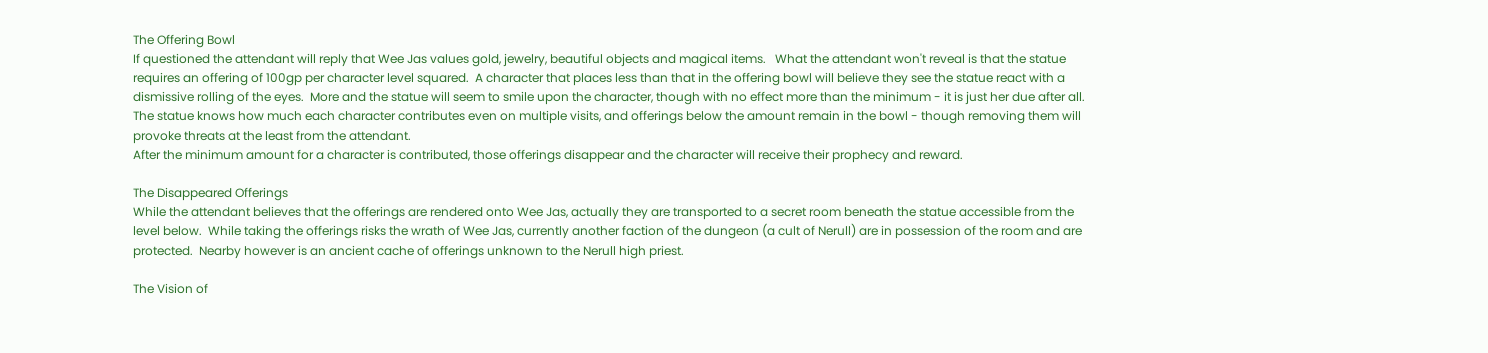The Offering Bowl
If questioned the attendant will reply that Wee Jas values gold, jewelry, beautiful objects and magical items.   What the attendant won't reveal is that the statue requires an offering of 100gp per character level squared.  A character that places less than that in the offering bowl will believe they see the statue react with a dismissive rolling of the eyes.  More and the statue will seem to smile upon the character, though with no effect more than the minimum - it is just her due after all.
The statue knows how much each character contributes even on multiple visits, and offerings below the amount remain in the bowl - though removing them will provoke threats at the least from the attendant.
After the minimum amount for a character is contributed, those offerings disappear and the character will receive their prophecy and reward.

The Disappeared Offerings
While the attendant believes that the offerings are rendered onto Wee Jas, actually they are transported to a secret room beneath the statue accessible from the level below.  While taking the offerings risks the wrath of Wee Jas, currently another faction of the dungeon (a cult of Nerull) are in possession of the room and are protected.  Nearby however is an ancient cache of offerings unknown to the Nerull high priest.

The Vision of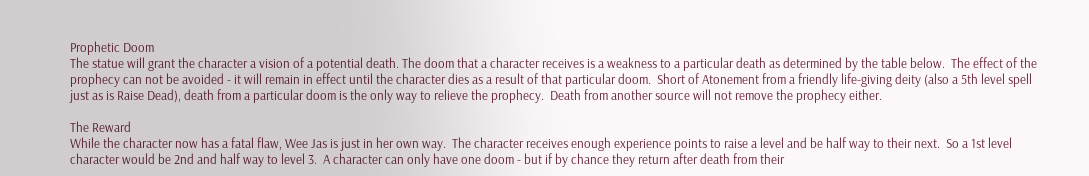Prophetic Doom
The statue will grant the character a vision of a potential death. The doom that a character receives is a weakness to a particular death as determined by the table below.  The effect of the prophecy can not be avoided - it will remain in effect until the character dies as a result of that particular doom.  Short of Atonement from a friendly life-giving deity (also a 5th level spell just as is Raise Dead), death from a particular doom is the only way to relieve the prophecy.  Death from another source will not remove the prophecy either.

The Reward
While the character now has a fatal flaw, Wee Jas is just in her own way.  The character receives enough experience points to raise a level and be half way to their next.  So a 1st level character would be 2nd and half way to level 3.  A character can only have one doom - but if by chance they return after death from their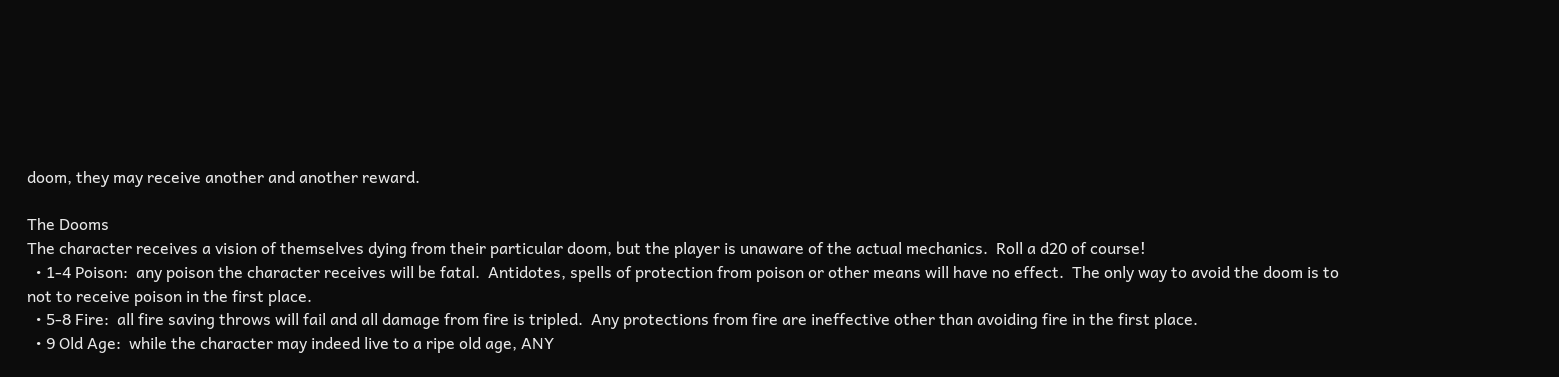doom, they may receive another and another reward.

The Dooms
The character receives a vision of themselves dying from their particular doom, but the player is unaware of the actual mechanics.  Roll a d20 of course!
  • 1-4 Poison:  any poison the character receives will be fatal.  Antidotes, spells of protection from poison or other means will have no effect.  The only way to avoid the doom is to not to receive poison in the first place.
  • 5-8 Fire:  all fire saving throws will fail and all damage from fire is tripled.  Any protections from fire are ineffective other than avoiding fire in the first place.
  • 9 Old Age:  while the character may indeed live to a ripe old age, ANY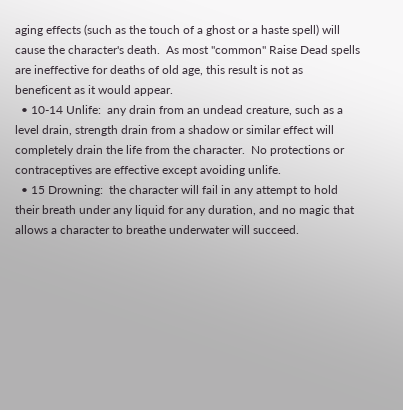aging effects (such as the touch of a ghost or a haste spell) will cause the character's death.  As most "common" Raise Dead spells are ineffective for deaths of old age, this result is not as beneficent as it would appear.
  • 10-14 Unlife:  any drain from an undead creature, such as a level drain, strength drain from a shadow or similar effect will completely drain the life from the character.  No protections or contraceptives are effective except avoiding unlife.
  • 15 Drowning:  the character will fail in any attempt to hold their breath under any liquid for any duration, and no magic that allows a character to breathe underwater will succeed.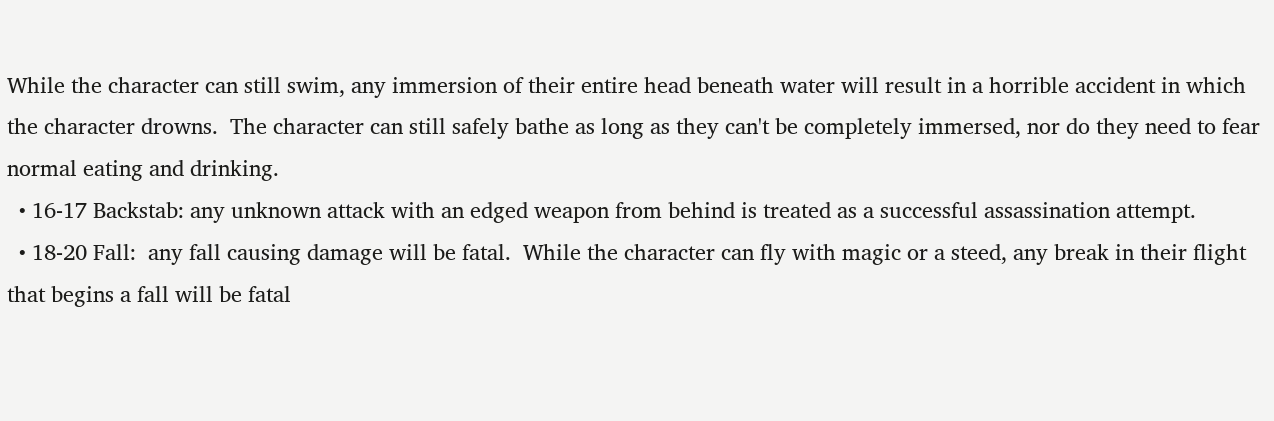While the character can still swim, any immersion of their entire head beneath water will result in a horrible accident in which the character drowns.  The character can still safely bathe as long as they can't be completely immersed, nor do they need to fear normal eating and drinking.
  • 16-17 Backstab: any unknown attack with an edged weapon from behind is treated as a successful assassination attempt.
  • 18-20 Fall:  any fall causing damage will be fatal.  While the character can fly with magic or a steed, any break in their flight that begins a fall will be fatal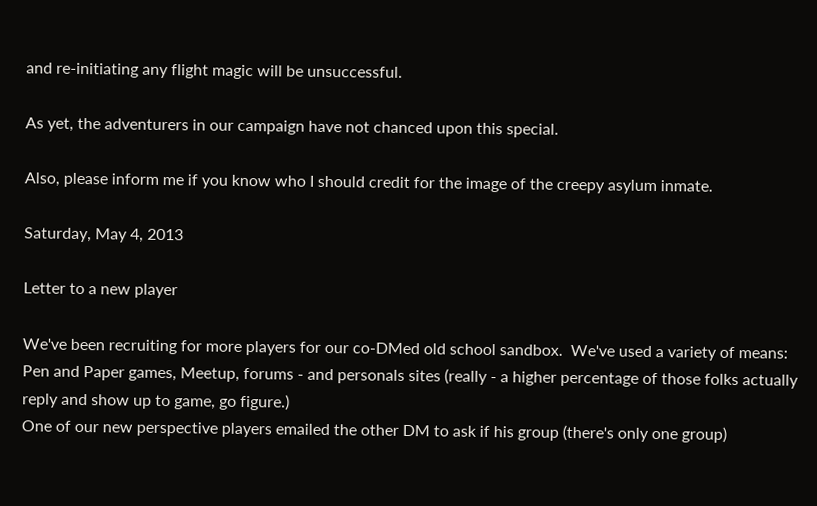and re-initiating any flight magic will be unsuccessful.

As yet, the adventurers in our campaign have not chanced upon this special.

Also, please inform me if you know who I should credit for the image of the creepy asylum inmate.

Saturday, May 4, 2013

Letter to a new player

We've been recruiting for more players for our co-DMed old school sandbox.  We've used a variety of means: Pen and Paper games, Meetup, forums - and personals sites (really - a higher percentage of those folks actually reply and show up to game, go figure.)
One of our new perspective players emailed the other DM to ask if his group (there's only one group)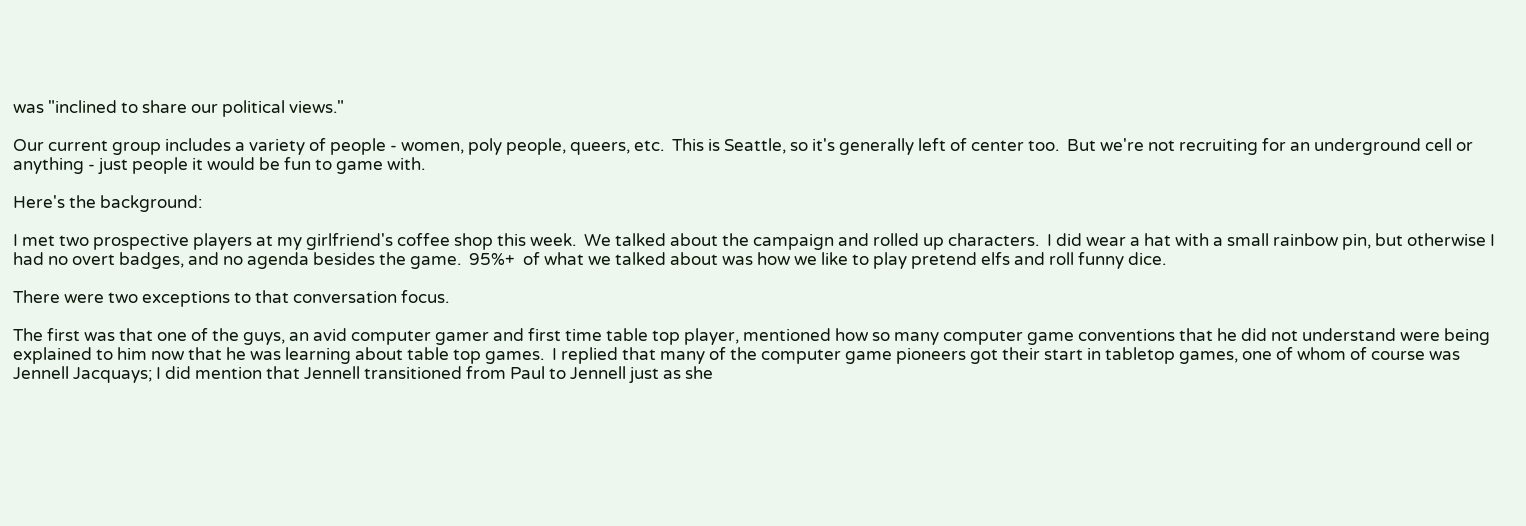was "inclined to share our political views."

Our current group includes a variety of people - women, poly people, queers, etc.  This is Seattle, so it's generally left of center too.  But we're not recruiting for an underground cell or anything - just people it would be fun to game with.

Here's the background:

I met two prospective players at my girlfriend's coffee shop this week.  We talked about the campaign and rolled up characters.  I did wear a hat with a small rainbow pin, but otherwise I had no overt badges, and no agenda besides the game.  95%+  of what we talked about was how we like to play pretend elfs and roll funny dice.

There were two exceptions to that conversation focus.

The first was that one of the guys, an avid computer gamer and first time table top player, mentioned how so many computer game conventions that he did not understand were being explained to him now that he was learning about table top games.  I replied that many of the computer game pioneers got their start in tabletop games, one of whom of course was Jennell Jacquays; I did mention that Jennell transitioned from Paul to Jennell just as she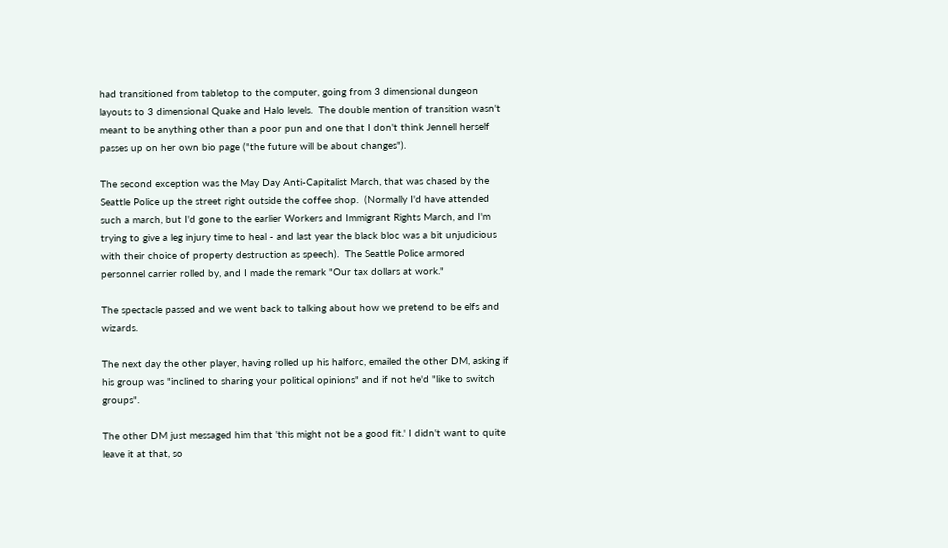had transitioned from tabletop to the computer, going from 3 dimensional dungeon layouts to 3 dimensional Quake and Halo levels.  The double mention of transition wasn't meant to be anything other than a poor pun and one that I don't think Jennell herself passes up on her own bio page ("the future will be about changes").

The second exception was the May Day Anti-Capitalist March, that was chased by the Seattle Police up the street right outside the coffee shop.  (Normally I'd have attended such a march, but I'd gone to the earlier Workers and Immigrant Rights March, and I'm trying to give a leg injury time to heal - and last year the black bloc was a bit unjudicious with their choice of property destruction as speech).  The Seattle Police armored personnel carrier rolled by, and I made the remark "Our tax dollars at work."

The spectacle passed and we went back to talking about how we pretend to be elfs and wizards.

The next day the other player, having rolled up his halforc, emailed the other DM, asking if his group was "inclined to sharing your political opinions" and if not he'd "like to switch groups".

The other DM just messaged him that 'this might not be a good fit.' I didn't want to quite leave it at that, so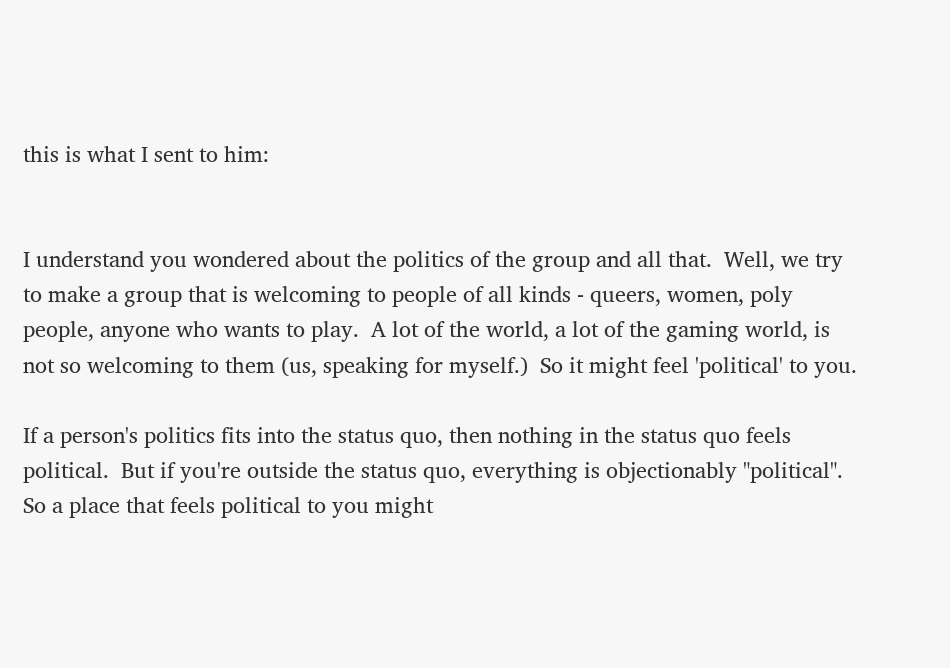this is what I sent to him:


I understand you wondered about the politics of the group and all that.  Well, we try to make a group that is welcoming to people of all kinds - queers, women, poly people, anyone who wants to play.  A lot of the world, a lot of the gaming world, is not so welcoming to them (us, speaking for myself.)  So it might feel 'political' to you.

If a person's politics fits into the status quo, then nothing in the status quo feels political.  But if you're outside the status quo, everything is objectionably "political".    So a place that feels political to you might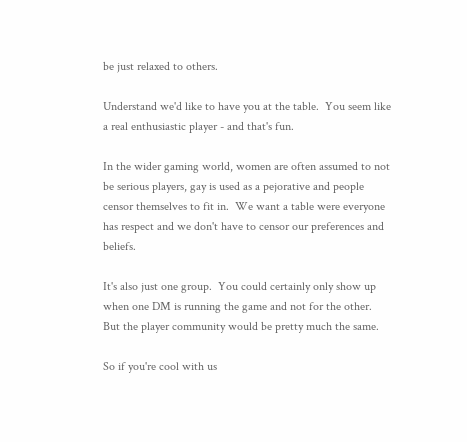be just relaxed to others.

Understand we'd like to have you at the table.  You seem like a real enthusiastic player - and that's fun.

In the wider gaming world, women are often assumed to not be serious players, gay is used as a pejorative and people censor themselves to fit in.  We want a table were everyone has respect and we don't have to censor our preferences and beliefs.

It's also just one group.  You could certainly only show up when one DM is running the game and not for the other.  But the player community would be pretty much the same.

So if you're cool with us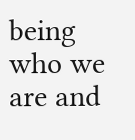being who we are and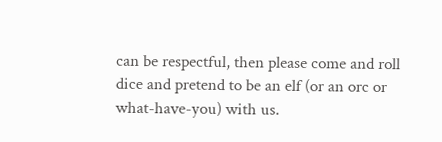can be respectful, then please come and roll dice and pretend to be an elf (or an orc or what-have-you) with us.